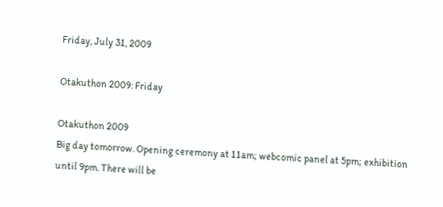Friday, July 31, 2009

Otakuthon 2009: Friday

Otakuthon 2009
Big day tomorrow. Opening ceremony at 11am; webcomic panel at 5pm; exhibition until 9pm. There will be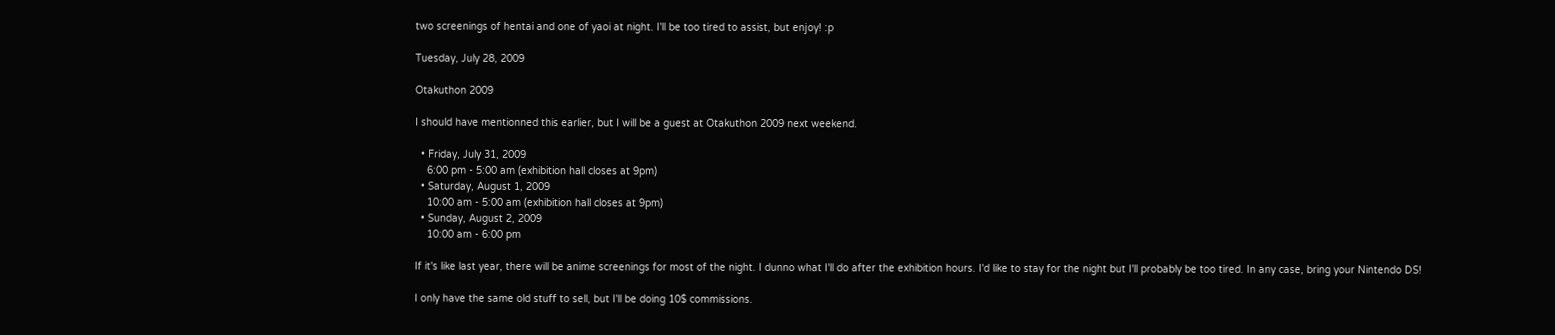two screenings of hentai and one of yaoi at night. I'll be too tired to assist, but enjoy! :p

Tuesday, July 28, 2009

Otakuthon 2009

I should have mentionned this earlier, but I will be a guest at Otakuthon 2009 next weekend.

  • Friday, July 31, 2009
    6:00 pm - 5:00 am (exhibition hall closes at 9pm)
  • Saturday, August 1, 2009
    10:00 am - 5:00 am (exhibition hall closes at 9pm)
  • Sunday, August 2, 2009
    10:00 am - 6:00 pm

If it's like last year, there will be anime screenings for most of the night. I dunno what I'll do after the exhibition hours. I'd like to stay for the night but I'll probably be too tired. In any case, bring your Nintendo DS!

I only have the same old stuff to sell, but I'll be doing 10$ commissions.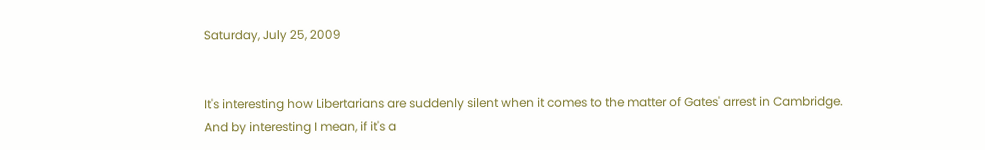Saturday, July 25, 2009


It's interesting how Libertarians are suddenly silent when it comes to the matter of Gates' arrest in Cambridge. And by interesting I mean, if it's a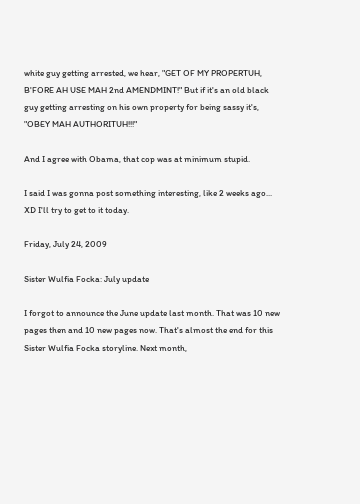white guy getting arrested, we hear, "GET OF MY PROPERTUH, B'FORE AH USE MAH 2nd AMENDMINT!" But if it's an old black guy getting arresting on his own property for being sassy it's, "OBEY MAH AUTHORITUH!!!"

And I agree with Obama, that cop was at minimum stupid.

I said I was gonna post something interesting, like 2 weeks ago... XD I'll try to get to it today.

Friday, July 24, 2009

Sister Wulfia Focka: July update

I forgot to announce the June update last month. That was 10 new pages then and 10 new pages now. That's almost the end for this Sister Wulfia Focka storyline. Next month,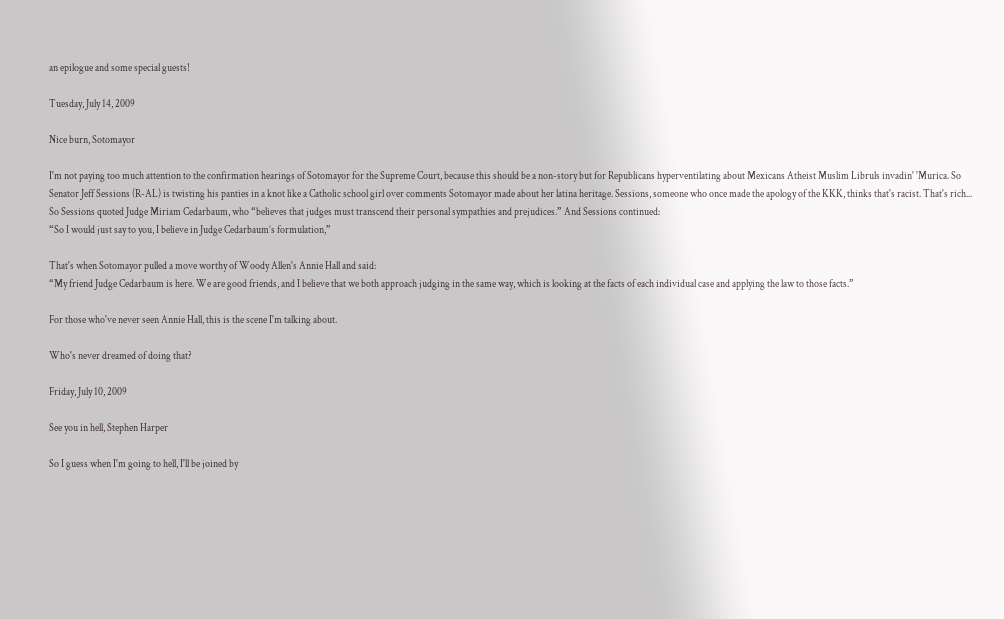an epilogue and some special guests!

Tuesday, July 14, 2009

Nice burn, Sotomayor

I'm not paying too much attention to the confirmation hearings of Sotomayor for the Supreme Court, because this should be a non-story but for Republicans hyperventilating about Mexicans Atheist Muslim Libruls invadin' 'Murica. So Senator Jeff Sessions (R-AL) is twisting his panties in a knot like a Catholic school girl over comments Sotomayor made about her latina heritage. Sessions, someone who once made the apology of the KKK, thinks that's racist. That's rich... So Sessions quoted Judge Miriam Cedarbaum, who “believes that judges must transcend their personal sympathies and prejudices.” And Sessions continued:
“So I would just say to you, I believe in Judge Cedarbaum’s formulation,”

That's when Sotomayor pulled a move worthy of Woody Allen's Annie Hall and said:
“My friend Judge Cedarbaum is here. We are good friends, and I believe that we both approach judging in the same way, which is looking at the facts of each individual case and applying the law to those facts.”

For those who've never seen Annie Hall, this is the scene I'm talking about.

Who's never dreamed of doing that?

Friday, July 10, 2009

See you in hell, Stephen Harper

So I guess when I'm going to hell, I'll be joined by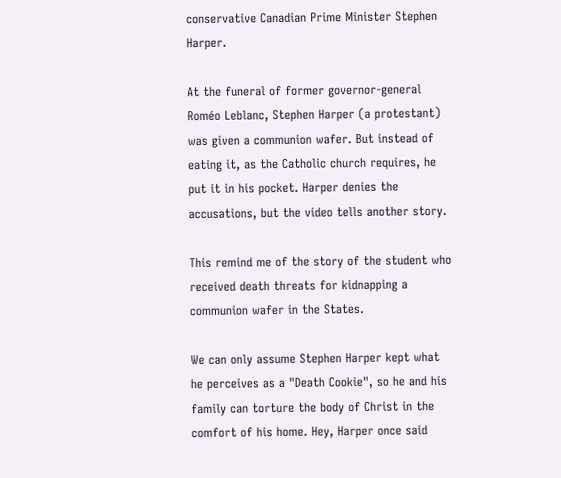conservative Canadian Prime Minister Stephen Harper.

At the funeral of former governor-general Roméo Leblanc, Stephen Harper (a protestant) was given a communion wafer. But instead of eating it, as the Catholic church requires, he put it in his pocket. Harper denies the accusations, but the video tells another story.

This remind me of the story of the student who received death threats for kidnapping a communion wafer in the States.

We can only assume Stephen Harper kept what he perceives as a "Death Cookie", so he and his family can torture the body of Christ in the comfort of his home. Hey, Harper once said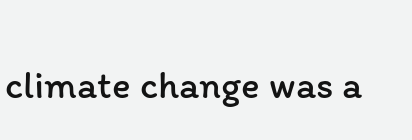climate change was a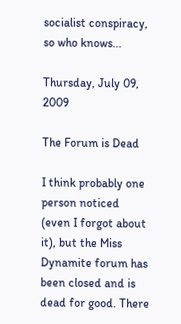socialist conspiracy, so who knows...

Thursday, July 09, 2009

The Forum is Dead

I think probably one person noticed (even I forgot about it), but the Miss Dynamite forum has been closed and is dead for good. There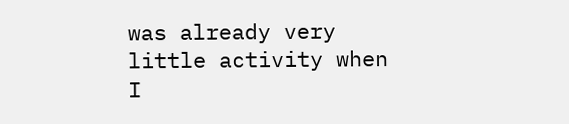was already very little activity when I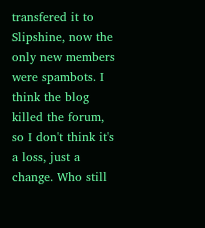transfered it to Slipshine, now the only new members were spambots. I think the blog killed the forum, so I don't think it's a loss, just a change. Who still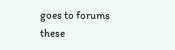goes to forums these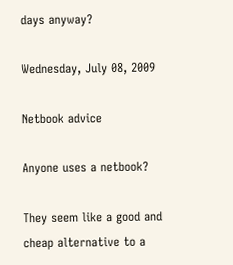days anyway?

Wednesday, July 08, 2009

Netbook advice

Anyone uses a netbook?

They seem like a good and cheap alternative to a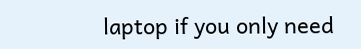laptop if you only need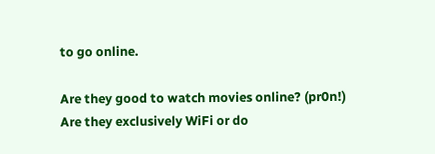to go online.

Are they good to watch movies online? (pr0n!)
Are they exclusively WiFi or do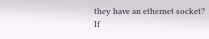they have an ethernet socket?
If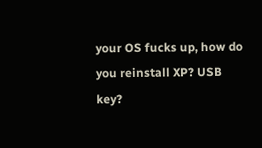your OS fucks up, how do you reinstall XP? USB key?